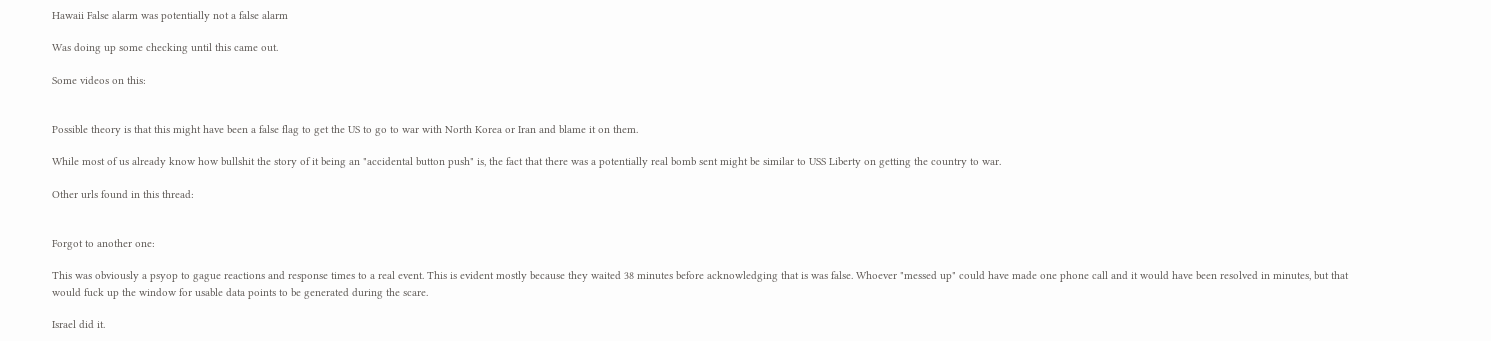Hawaii False alarm was potentially not a false alarm

Was doing up some checking until this came out.

Some videos on this:


Possible theory is that this might have been a false flag to get the US to go to war with North Korea or Iran and blame it on them.

While most of us already know how bullshit the story of it being an "accidental button push" is, the fact that there was a potentially real bomb sent might be similar to USS Liberty on getting the country to war.

Other urls found in this thread:


Forgot to another one:

This was obviously a psyop to gague reactions and response times to a real event. This is evident mostly because they waited 38 minutes before acknowledging that is was false. Whoever "messed up" could have made one phone call and it would have been resolved in minutes, but that would fuck up the window for usable data points to be generated during the scare.

Israel did it.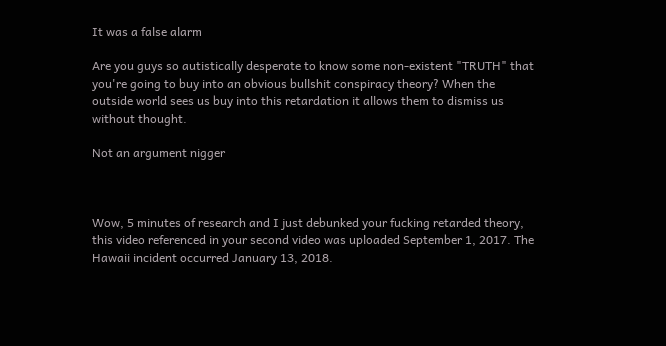It was a false alarm

Are you guys so autistically desperate to know some non-existent "TRUTH" that you're going to buy into an obvious bullshit conspiracy theory? When the outside world sees us buy into this retardation it allows them to dismiss us without thought.

Not an argument nigger



Wow, 5 minutes of research and I just debunked your fucking retarded theory, this video referenced in your second video was uploaded September 1, 2017. The Hawaii incident occurred January 13, 2018.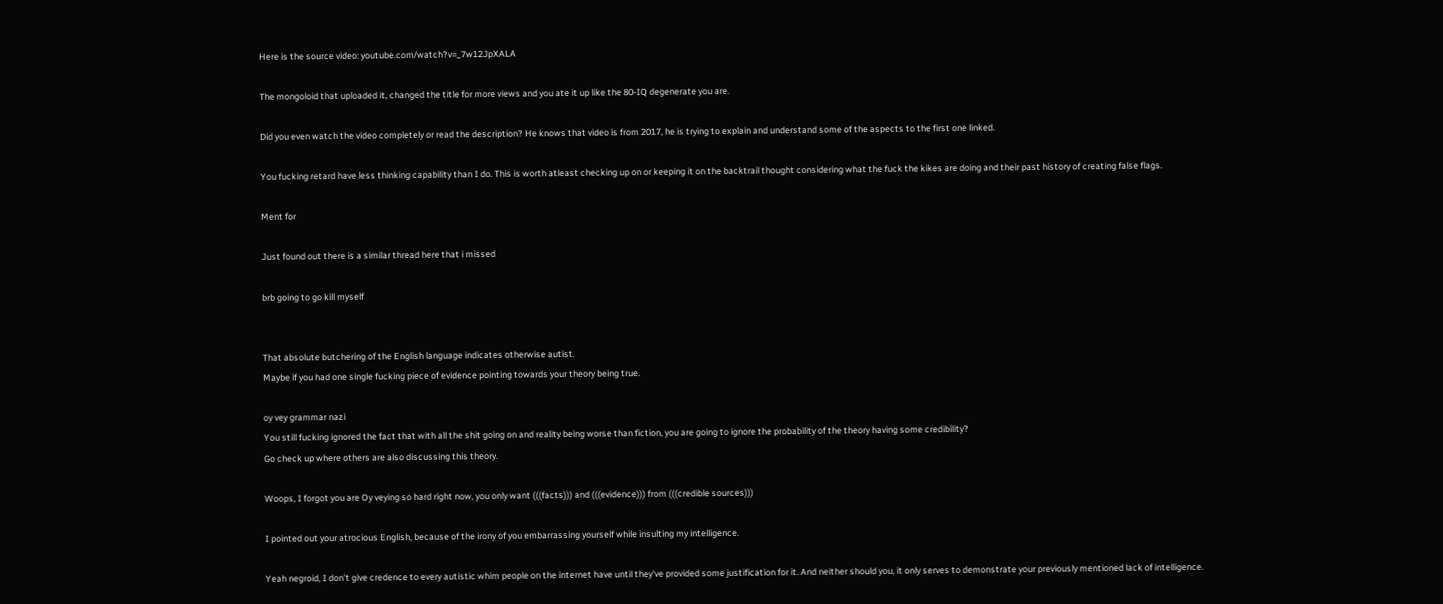Here is the source video: youtube.com/watch?v=_7w12JpXALA

The mongoloid that uploaded it, changed the title for more views and you ate it up like the 80-IQ degenerate you are.

Did you even watch the video completely or read the description? He knows that video is from 2017, he is trying to explain and understand some of the aspects to the first one linked.

You fucking retard have less thinking capability than I do. This is worth atleast checking up on or keeping it on the backtrail thought considering what the fuck the kikes are doing and their past history of creating false flags.

Ment for

Just found out there is a similar thread here that i missed

brb going to go kill myself


That absolute butchering of the English language indicates otherwise autist.
Maybe if you had one single fucking piece of evidence pointing towards your theory being true.

oy vey grammar nazi
You still fucking ignored the fact that with all the shit going on and reality being worse than fiction, you are going to ignore the probability of the theory having some credibility?
Go check up where others are also discussing this theory.

Woops, I forgot you are Oy veying so hard right now, you only want (((facts))) and (((evidence))) from (((credible sources)))

I pointed out your atrocious English, because of the irony of you embarrassing yourself while insulting my intelligence.

Yeah negroid, I don't give credence to every autistic whim people on the internet have until they've provided some justification for it. And neither should you, it only serves to demonstrate your previously mentioned lack of intelligence.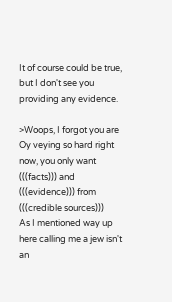It of course could be true, but I don't see you providing any evidence.

>Woops, I forgot you are Oy veying so hard right now, you only want (((facts))) and (((evidence))) from (((credible sources)))
As I mentioned way up here calling me a jew isn't an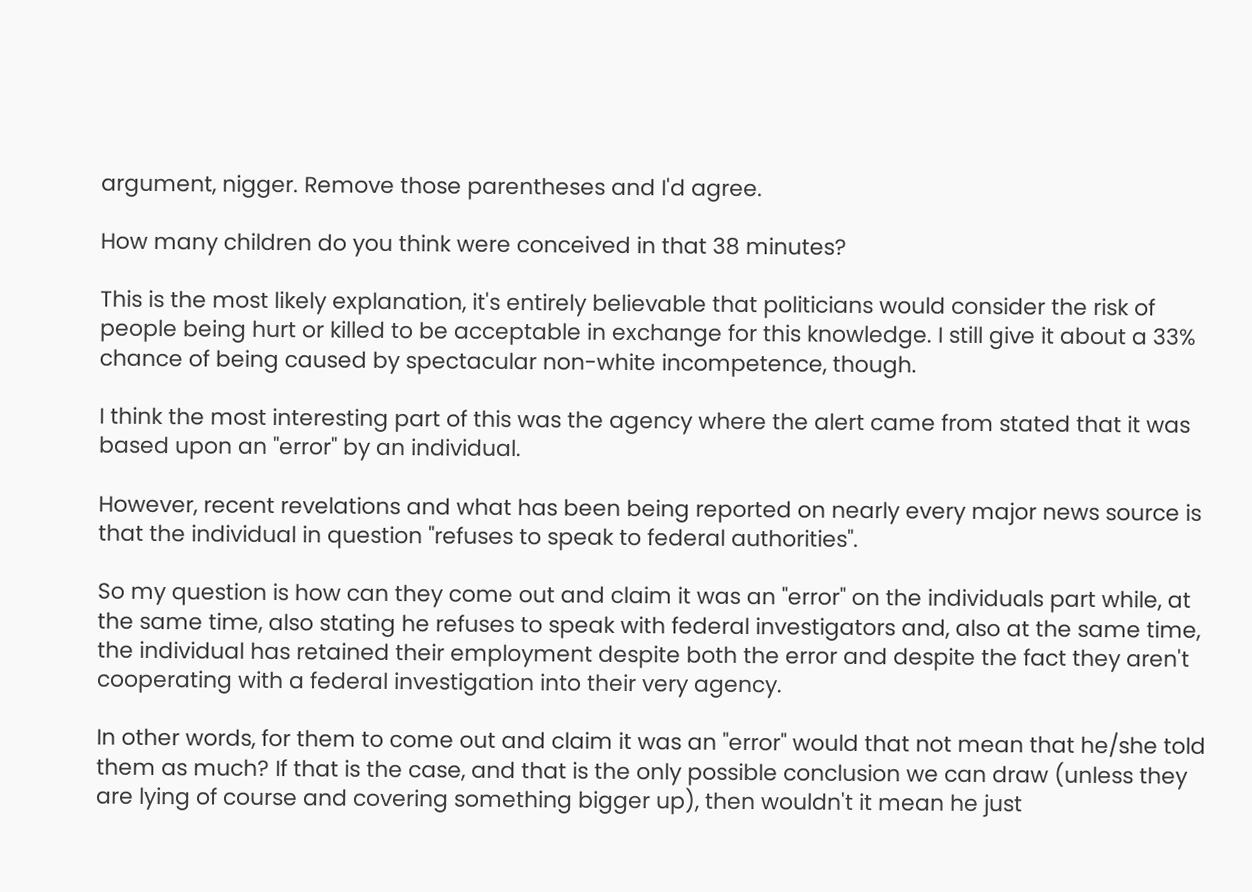argument, nigger. Remove those parentheses and I'd agree.

How many children do you think were conceived in that 38 minutes?

This is the most likely explanation, it's entirely believable that politicians would consider the risk of people being hurt or killed to be acceptable in exchange for this knowledge. I still give it about a 33% chance of being caused by spectacular non-white incompetence, though.

I think the most interesting part of this was the agency where the alert came from stated that it was based upon an "error" by an individual.

However, recent revelations and what has been being reported on nearly every major news source is that the individual in question "refuses to speak to federal authorities".

So my question is how can they come out and claim it was an "error" on the individuals part while, at the same time, also stating he refuses to speak with federal investigators and, also at the same time, the individual has retained their employment despite both the error and despite the fact they aren't cooperating with a federal investigation into their very agency.

In other words, for them to come out and claim it was an "error" would that not mean that he/she told them as much? If that is the case, and that is the only possible conclusion we can draw (unless they are lying of course and covering something bigger up), then wouldn't it mean he just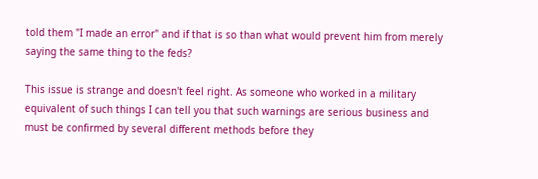told them "I made an error" and if that is so than what would prevent him from merely saying the same thing to the feds?

This issue is strange and doesn't feel right. As someone who worked in a military equivalent of such things I can tell you that such warnings are serious business and must be confirmed by several different methods before they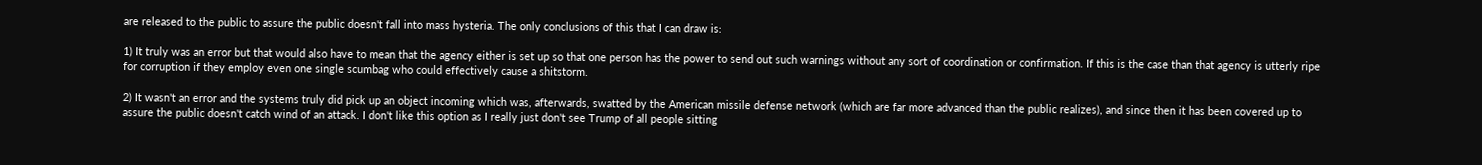are released to the public to assure the public doesn't fall into mass hysteria. The only conclusions of this that I can draw is:

1) It truly was an error but that would also have to mean that the agency either is set up so that one person has the power to send out such warnings without any sort of coordination or confirmation. If this is the case than that agency is utterly ripe for corruption if they employ even one single scumbag who could effectively cause a shitstorm.

2) It wasn't an error and the systems truly did pick up an object incoming which was, afterwards, swatted by the American missile defense network (which are far more advanced than the public realizes), and since then it has been covered up to assure the public doesn't catch wind of an attack. I don't like this option as I really just don't see Trump of all people sitting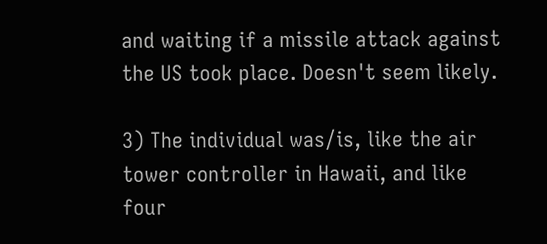and waiting if a missile attack against the US took place. Doesn't seem likely.

3) The individual was/is, like the air tower controller in Hawaii, and like four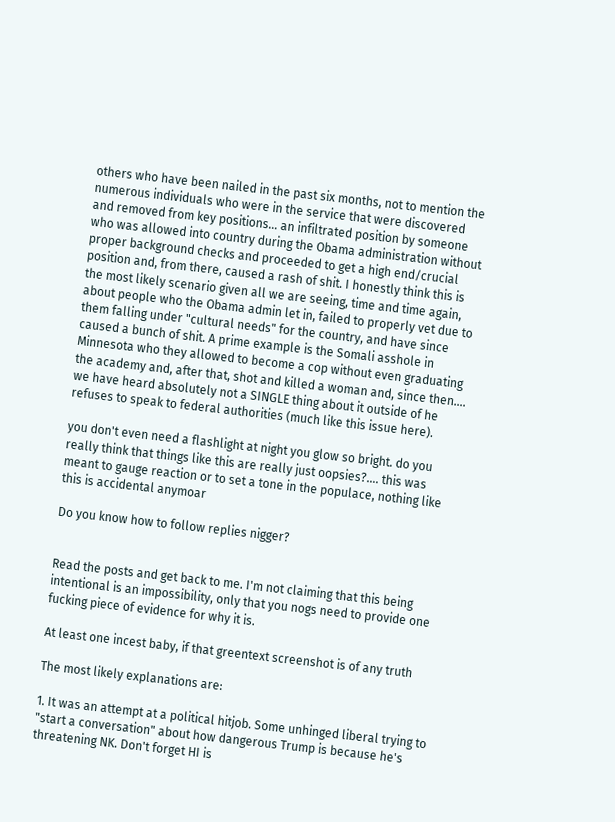others who have been nailed in the past six months, not to mention the numerous individuals who were in the service that were discovered and removed from key positions… an infiltrated position by someone who was allowed into country during the Obama administration without proper background checks and proceeded to get a high end/crucial position and, from there, caused a rash of shit. I honestly think this is the most likely scenario given all we are seeing, time and time again, about people who the Obama admin let in, failed to properly vet due to them falling under "cultural needs" for the country, and have since caused a bunch of shit. A prime example is the Somali asshole in Minnesota who they allowed to become a cop without even graduating the academy and, after that, shot and killed a woman and, since then…. we have heard absolutely not a SINGLE thing about it outside of he refuses to speak to federal authorities (much like this issue here).

you don't even need a flashlight at night you glow so bright. do you really think that things like this are really just oopsies?…. this was meant to gauge reaction or to set a tone in the populace, nothing like this is accidental anymoar

Do you know how to follow replies nigger?


Read the posts and get back to me. I'm not claiming that this being intentional is an impossibility, only that you nogs need to provide one fucking piece of evidence for why it is.

At least one incest baby, if that greentext screenshot is of any truth

The most likely explanations are:

1. It was an attempt at a political hitjob. Some unhinged liberal trying to "start a conversation" about how dangerous Trump is because he's threatening NK. Don't forget HI is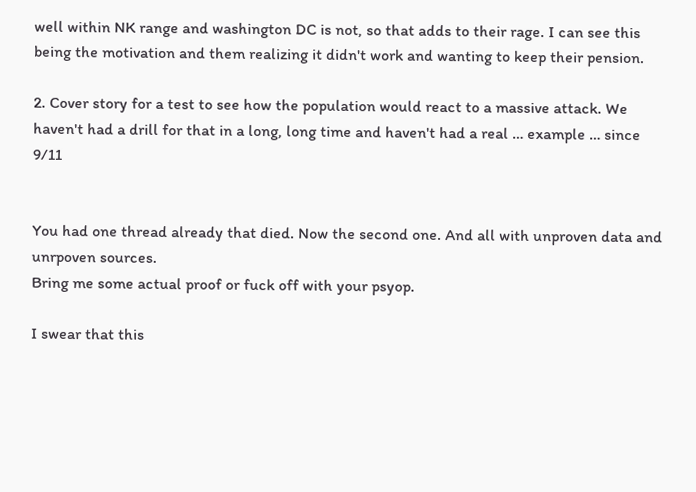well within NK range and washington DC is not, so that adds to their rage. I can see this being the motivation and them realizing it didn't work and wanting to keep their pension.

2. Cover story for a test to see how the population would react to a massive attack. We haven't had a drill for that in a long, long time and haven't had a real … example … since 9/11


You had one thread already that died. Now the second one. And all with unproven data and unrpoven sources.
Bring me some actual proof or fuck off with your psyop.

I swear that this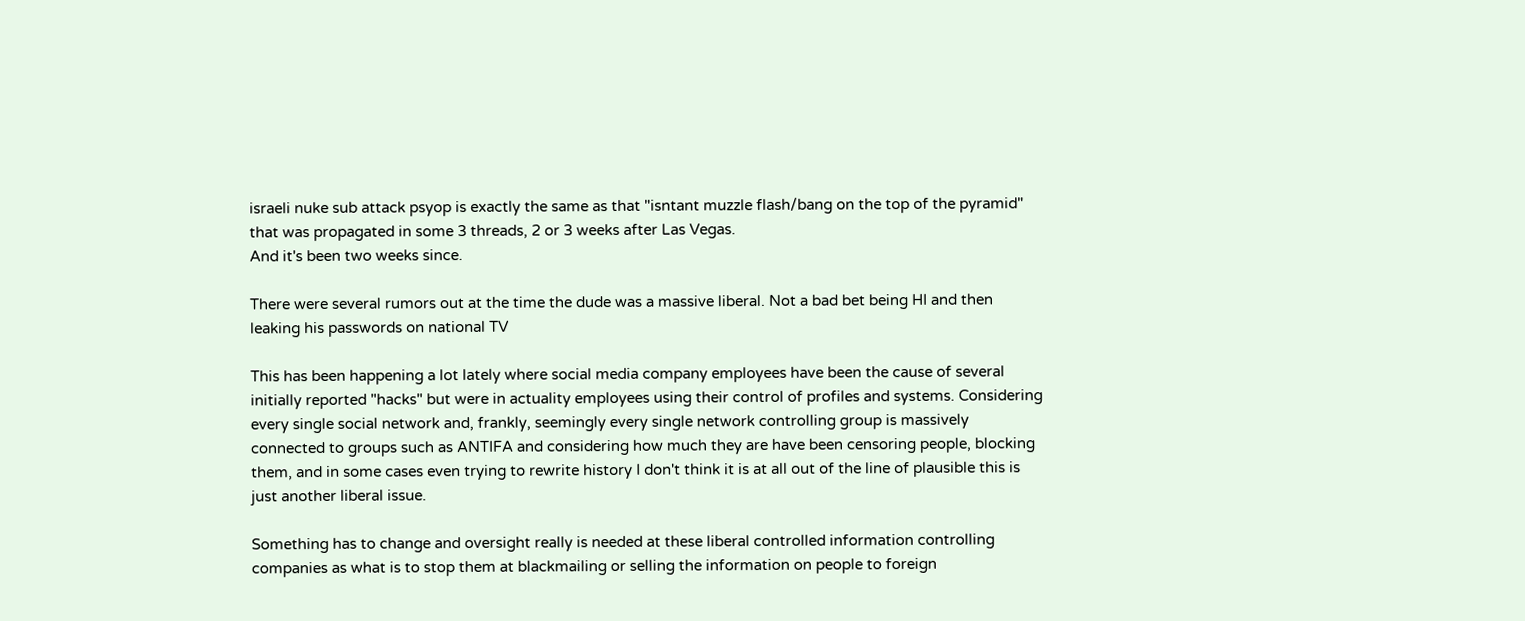israeli nuke sub attack psyop is exactly the same as that "isntant muzzle flash/bang on the top of the pyramid" that was propagated in some 3 threads, 2 or 3 weeks after Las Vegas.
And it's been two weeks since.

There were several rumors out at the time the dude was a massive liberal. Not a bad bet being HI and then leaking his passwords on national TV

This has been happening a lot lately where social media company employees have been the cause of several initially reported "hacks" but were in actuality employees using their control of profiles and systems. Considering every single social network and, frankly, seemingly every single network controlling group is massively connected to groups such as ANTIFA and considering how much they are have been censoring people, blocking them, and in some cases even trying to rewrite history I don't think it is at all out of the line of plausible this is just another liberal issue.

Something has to change and oversight really is needed at these liberal controlled information controlling companies as what is to stop them at blackmailing or selling the information on people to foreign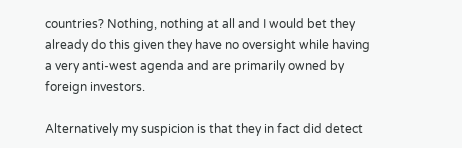countries? Nothing, nothing at all and I would bet they already do this given they have no oversight while having a very anti-west agenda and are primarily owned by foreign investors.

Alternatively my suspicion is that they in fact did detect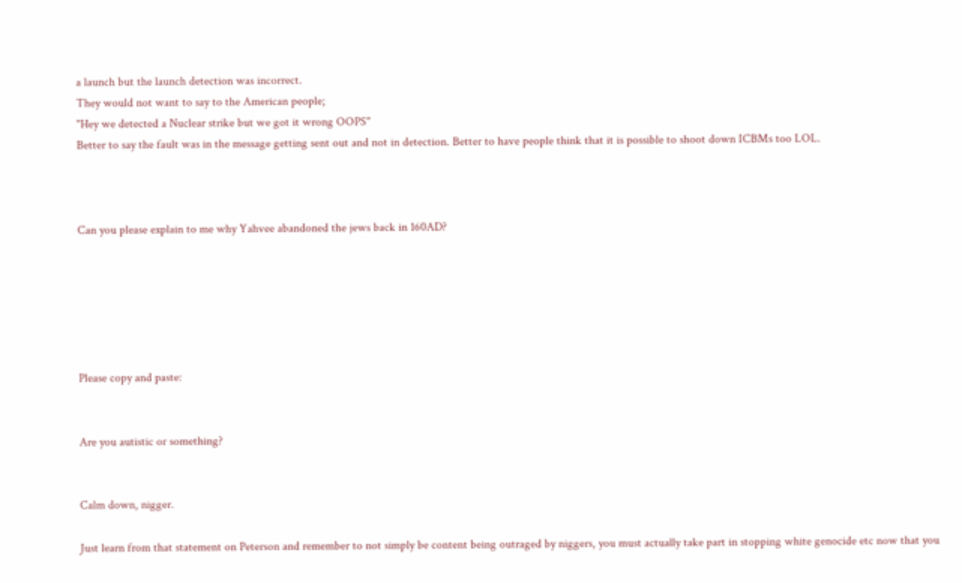a launch but the launch detection was incorrect.
They would not want to say to the American people;
"Hey we detected a Nuclear strike but we got it wrong OOPS"
Better to say the fault was in the message getting sent out and not in detection. Better to have people think that it is possible to shoot down ICBMs too LOL.



Can you please explain to me why Yahvee abandoned the jews back in 160AD?






Please copy and paste:


Are you autistic or something?


Calm down, nigger.

Just learn from that statement on Peterson and remember to not simply be content being outraged by niggers, you must actually take part in stopping white genocide etc now that you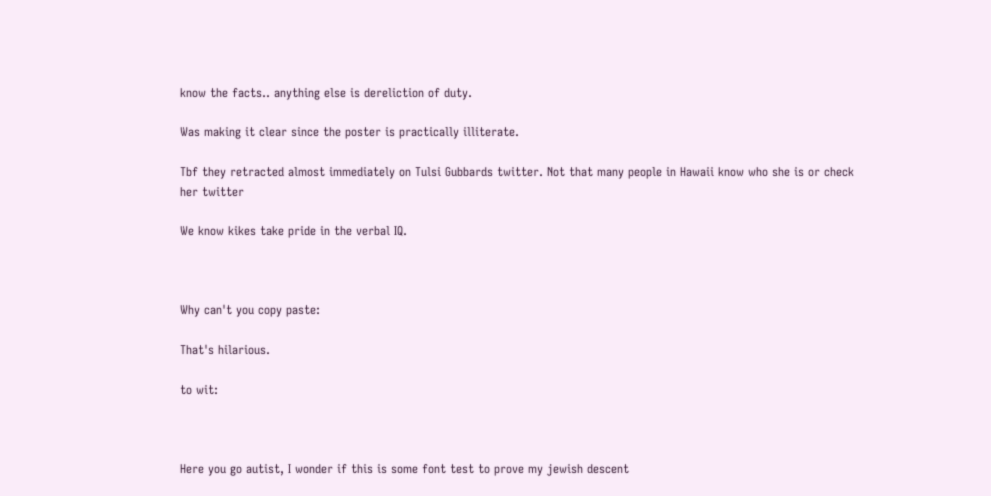know the facts.. anything else is dereliction of duty.

Was making it clear since the poster is practically illiterate.

Tbf they retracted almost immediately on Tulsi Gubbards twitter. Not that many people in Hawaii know who she is or check her twitter

We know kikes take pride in the verbal IQ.



Why can't you copy paste:

That's hilarious.

to wit:



Here you go autist, I wonder if this is some font test to prove my jewish descent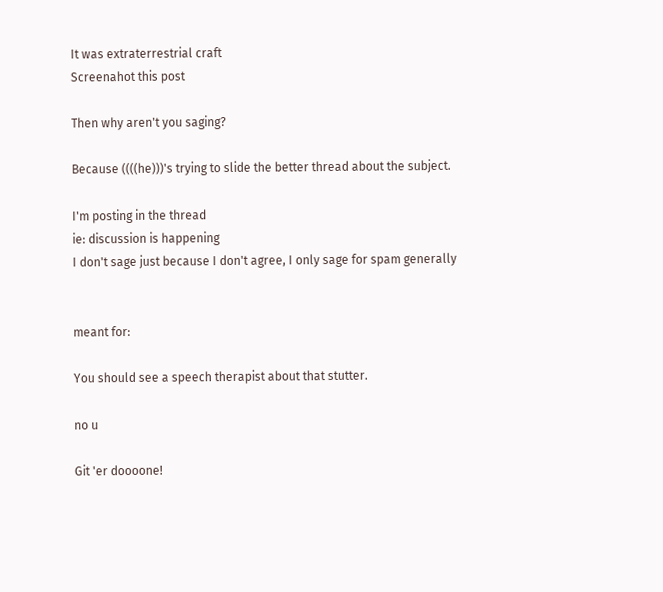It was extraterrestrial craft
Screenahot this post

Then why aren't you saging?

Because ((((he)))'s trying to slide the better thread about the subject.

I'm posting in the thread
ie: discussion is happening
I don't sage just because I don't agree, I only sage for spam generally


meant for:

You should see a speech therapist about that stutter.

no u

Git 'er doooone!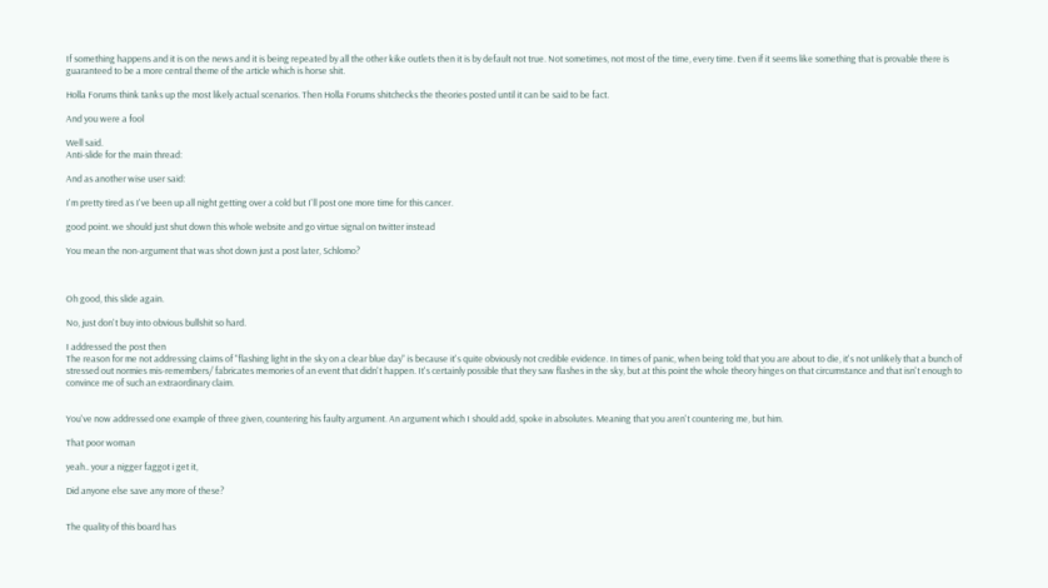If something happens and it is on the news and it is being repeated by all the other kike outlets then it is by default not true. Not sometimes, not most of the time, every time. Even if it seems like something that is provable there is guaranteed to be a more central theme of the article which is horse shit.

Holla Forums think tanks up the most likely actual scenarios. Then Holla Forums shitchecks the theories posted until it can be said to be fact.

And you were a fool

Well said.
Anti-slide for the main thread:

And as another wise user said:

I'm pretty tired as I've been up all night getting over a cold but I'll post one more time for this cancer.

good point. we should just shut down this whole website and go virtue signal on twitter instead

You mean the non-argument that was shot down just a post later, Schlomo?



Oh good, this slide again.

No, just don't buy into obvious bullshit so hard.

I addressed the post then
The reason for me not addressing claims of "flashing light in the sky on a clear blue day" is because it's quite obviously not credible evidence. In times of panic, when being told that you are about to die, it's not unlikely that a bunch of stressed out normies mis-remembers/ fabricates memories of an event that didn't happen. It's certainly possible that they saw flashes in the sky, but at this point the whole theory hinges on that circumstance and that isn't enough to convince me of such an extraordinary claim.


You've now addressed one example of three given, countering his faulty argument. An argument which I should add, spoke in absolutes. Meaning that you aren't countering me, but him.

That poor woman

yeah.. your a nigger faggot i get it,

Did anyone else save any more of these?


The quality of this board has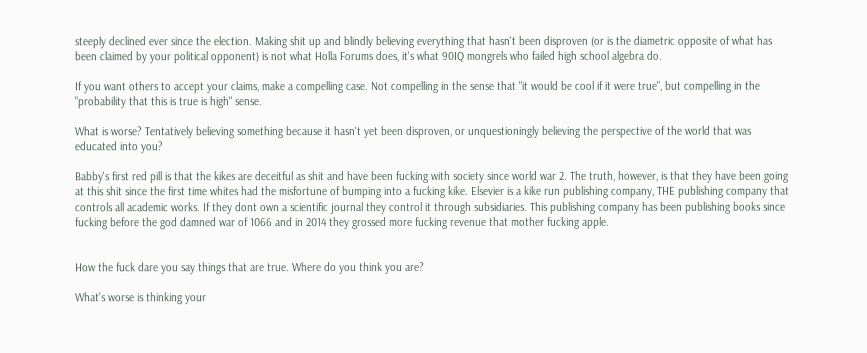steeply declined ever since the election. Making shit up and blindly believing everything that hasn't been disproven (or is the diametric opposite of what has been claimed by your political opponent) is not what Holla Forums does, it's what 90IQ mongrels who failed high school algebra do.

If you want others to accept your claims, make a compelling case. Not compelling in the sense that "it would be cool if it were true", but compelling in the "probability that this is true is high" sense.

What is worse? Tentatively believing something because it hasn't yet been disproven, or unquestioningly believing the perspective of the world that was educated into you?

Babby's first red pill is that the kikes are deceitful as shit and have been fucking with society since world war 2. The truth, however, is that they have been going at this shit since the first time whites had the misfortune of bumping into a fucking kike. Elsevier is a kike run publishing company, THE publishing company that controls all academic works. If they dont own a scientific journal they control it through subsidiaries. This publishing company has been publishing books since fucking before the god damned war of 1066 and in 2014 they grossed more fucking revenue that mother fucking apple.


How the fuck dare you say things that are true. Where do you think you are?

What’s worse is thinking your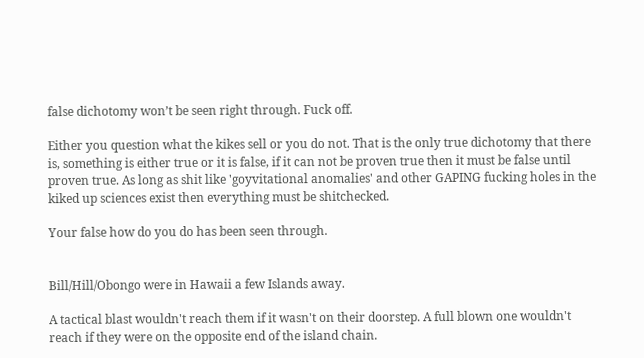false dichotomy won’t be seen right through. Fuck off.

Either you question what the kikes sell or you do not. That is the only true dichotomy that there is, something is either true or it is false, if it can not be proven true then it must be false until proven true. As long as shit like 'goyvitational anomalies' and other GAPING fucking holes in the kiked up sciences exist then everything must be shitchecked.

Your false how do you do has been seen through.


Bill/Hill/Obongo were in Hawaii a few Islands away.

A tactical blast wouldn't reach them if it wasn't on their doorstep. A full blown one wouldn't reach if they were on the opposite end of the island chain.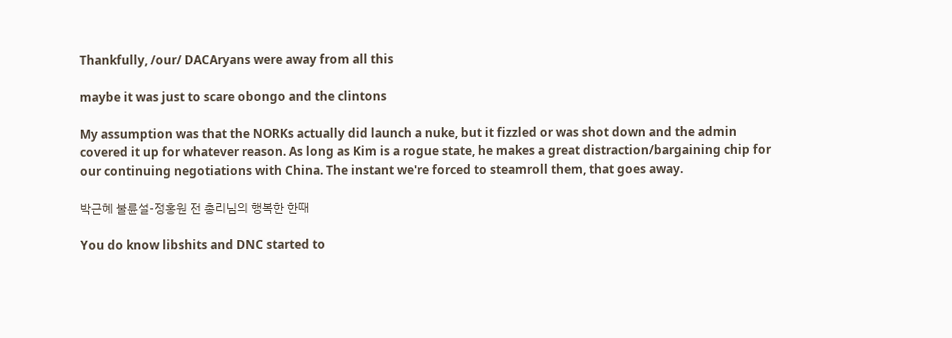Thankfully, /our/ DACAryans were away from all this

maybe it was just to scare obongo and the clintons

My assumption was that the NORKs actually did launch a nuke, but it fizzled or was shot down and the admin covered it up for whatever reason. As long as Kim is a rogue state, he makes a great distraction/bargaining chip for our continuing negotiations with China. The instant we're forced to steamroll them, that goes away.

박근혜 불륜설-정홍원 전 총리님의 행복한 한때

You do know libshits and DNC started to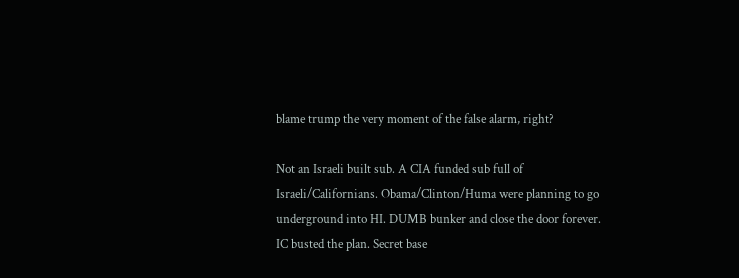blame trump the very moment of the false alarm, right?

Not an Israeli built sub. A CIA funded sub full of Israeli/Californians. Obama/Clinton/Huma were planning to go underground into HI. DUMB bunker and close the door forever. IC busted the plan. Secret base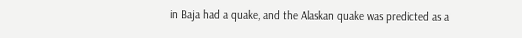in Baja had a quake, and the Alaskan quake was predicted as a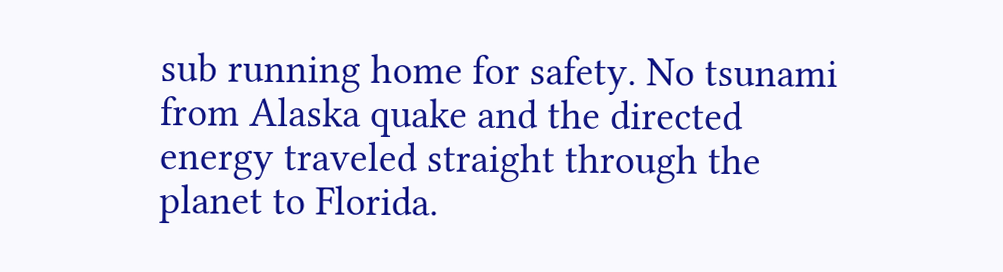sub running home for safety. No tsunami from Alaska quake and the directed energy traveled straight through the planet to Florida.